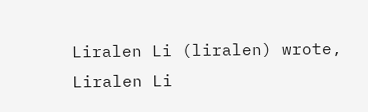Liralen Li (liralen) wrote,
Liralen Li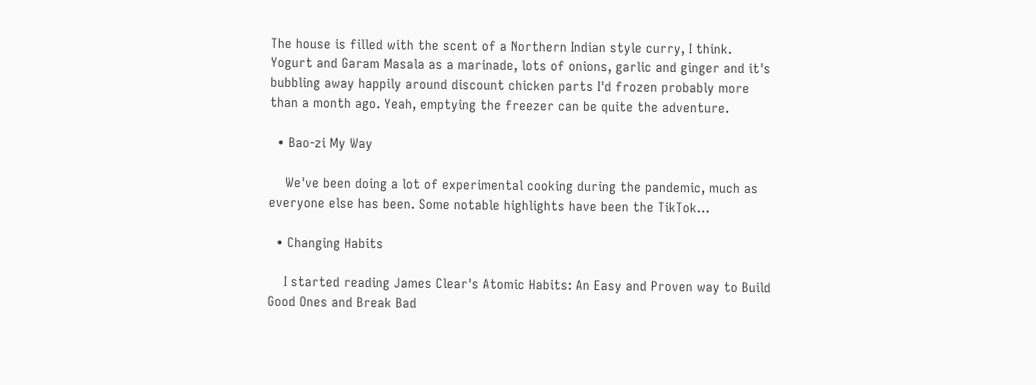The house is filled with the scent of a Northern Indian style curry, I think. Yogurt and Garam Masala as a marinade, lots of onions, garlic and ginger and it's bubbling away happily around discount chicken parts I'd frozen probably more than a month ago. Yeah, emptying the freezer can be quite the adventure.

  • Bao-zi My Way

    We've been doing a lot of experimental cooking during the pandemic, much as everyone else has been. Some notable highlights have been the TikTok…

  • Changing Habits

    I started reading James Clear's Atomic Habits: An Easy and Proven way to Build Good Ones and Break Bad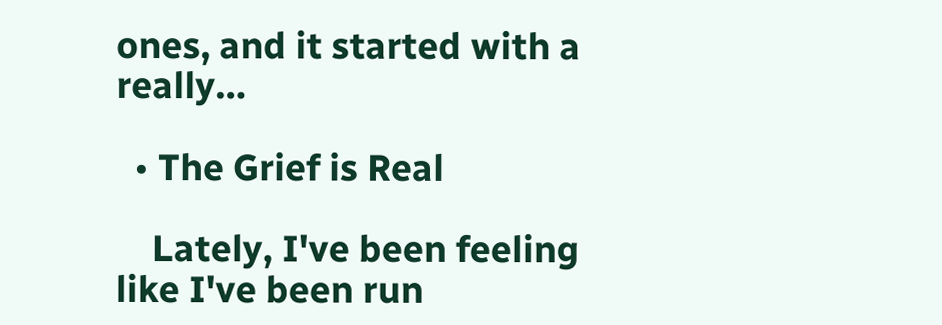ones, and it started with a really…

  • The Grief is Real

    Lately, I've been feeling like I've been run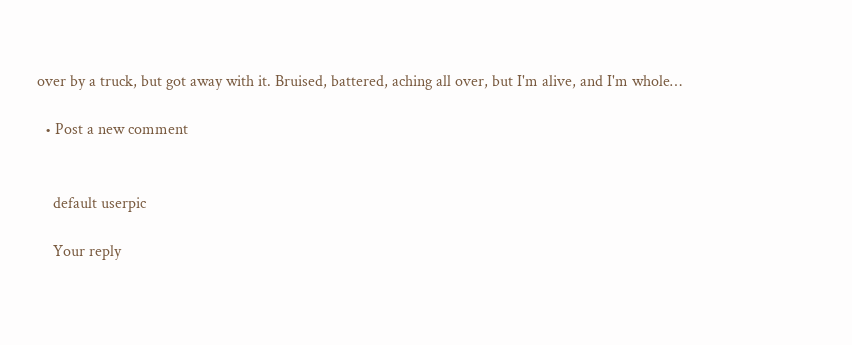over by a truck, but got away with it. Bruised, battered, aching all over, but I'm alive, and I'm whole…

  • Post a new comment


    default userpic

    Your reply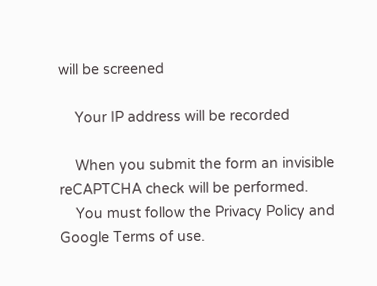will be screened

    Your IP address will be recorded

    When you submit the form an invisible reCAPTCHA check will be performed.
    You must follow the Privacy Policy and Google Terms of use.